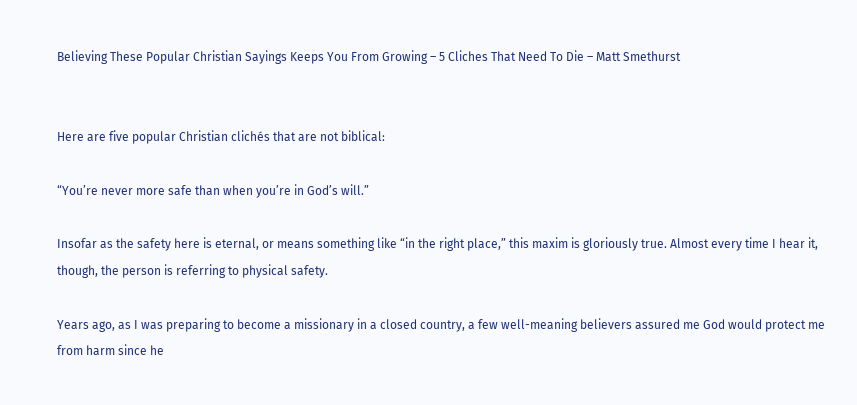Believing These Popular Christian Sayings Keeps You From Growing – 5 Cliches That Need To Die – Matt Smethurst


Here are five popular Christian clichés that are not biblical:

“You’re never more safe than when you’re in God’s will.”

Insofar as the safety here is eternal, or means something like “in the right place,” this maxim is gloriously true. Almost every time I hear it, though, the person is referring to physical safety.

Years ago, as I was preparing to become a missionary in a closed country, a few well-meaning believers assured me God would protect me from harm since he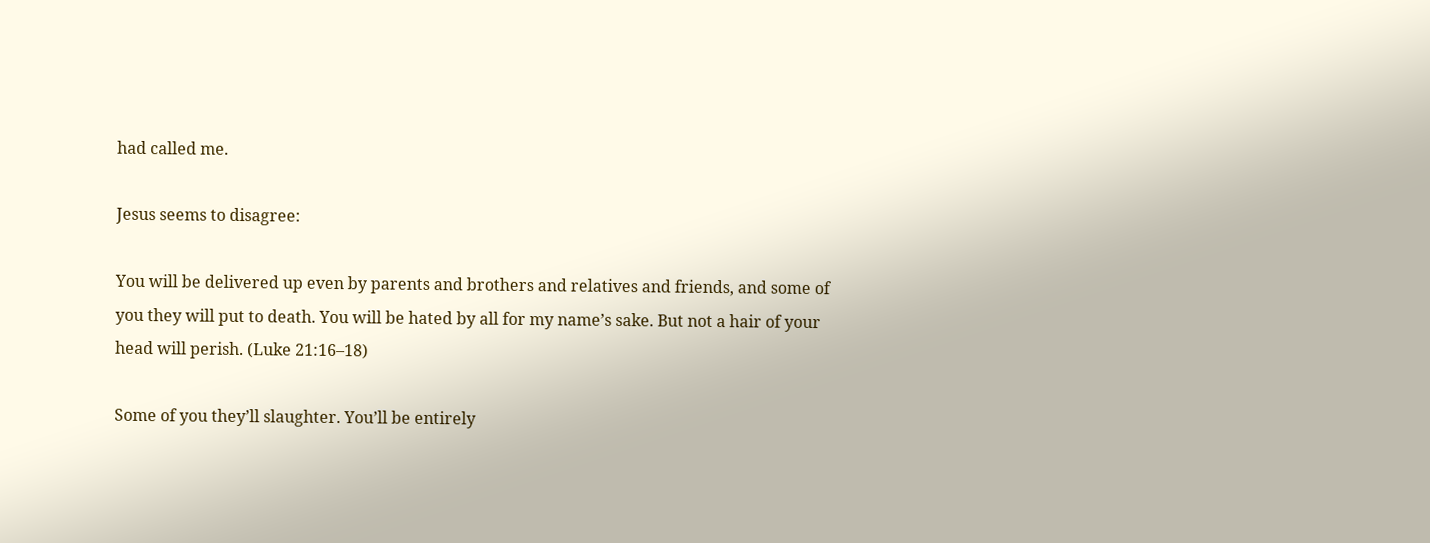had called me.

Jesus seems to disagree:

You will be delivered up even by parents and brothers and relatives and friends, and some of you they will put to death. You will be hated by all for my name’s sake. But not a hair of your head will perish. (Luke 21:16–18)

Some of you they’ll slaughter. You’ll be entirely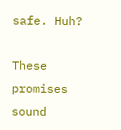safe. Huh?

These promises sound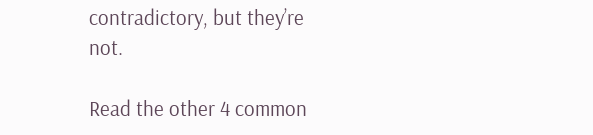contradictory, but they’re not.

Read the other 4 common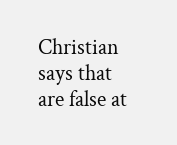Christian says that are false at